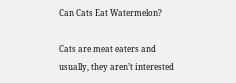Can Cats Eat Watermelon?

Cats are meat eaters and usually, they aren’t interested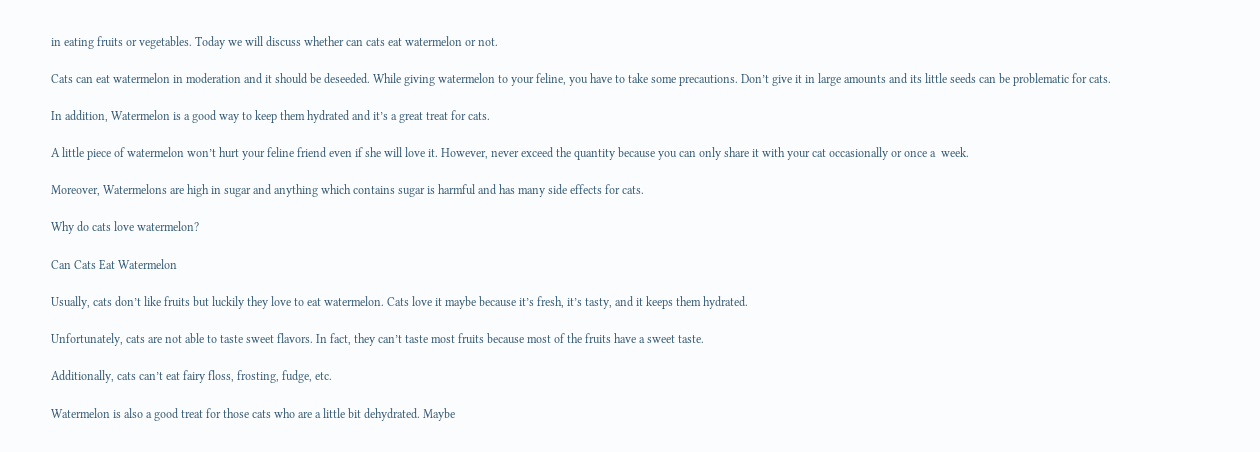in eating fruits or vegetables. Today we will discuss whether can cats eat watermelon or not.

Cats can eat watermelon in moderation and it should be deseeded. While giving watermelon to your feline, you have to take some precautions. Don’t give it in large amounts and its little seeds can be problematic for cats.

In addition, Watermelon is a good way to keep them hydrated and it’s a great treat for cats.

A little piece of watermelon won’t hurt your feline friend even if she will love it. However, never exceed the quantity because you can only share it with your cat occasionally or once a  week.

Moreover, Watermelons are high in sugar and anything which contains sugar is harmful and has many side effects for cats.

Why do cats love watermelon?

Can Cats Eat Watermelon

Usually, cats don’t like fruits but luckily they love to eat watermelon. Cats love it maybe because it’s fresh, it’s tasty, and it keeps them hydrated.

Unfortunately, cats are not able to taste sweet flavors. In fact, they can’t taste most fruits because most of the fruits have a sweet taste.

Additionally, cats can’t eat fairy floss, frosting, fudge, etc.

Watermelon is also a good treat for those cats who are a little bit dehydrated. Maybe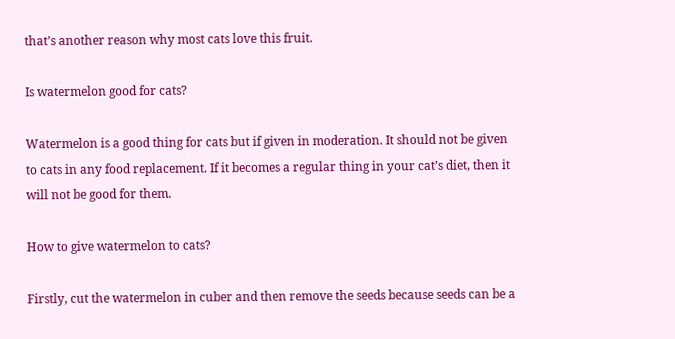that’s another reason why most cats love this fruit.

Is watermelon good for cats?

Watermelon is a good thing for cats but if given in moderation. It should not be given to cats in any food replacement. If it becomes a regular thing in your cat’s diet, then it will not be good for them.

How to give watermelon to cats?

Firstly, cut the watermelon in cuber and then remove the seeds because seeds can be a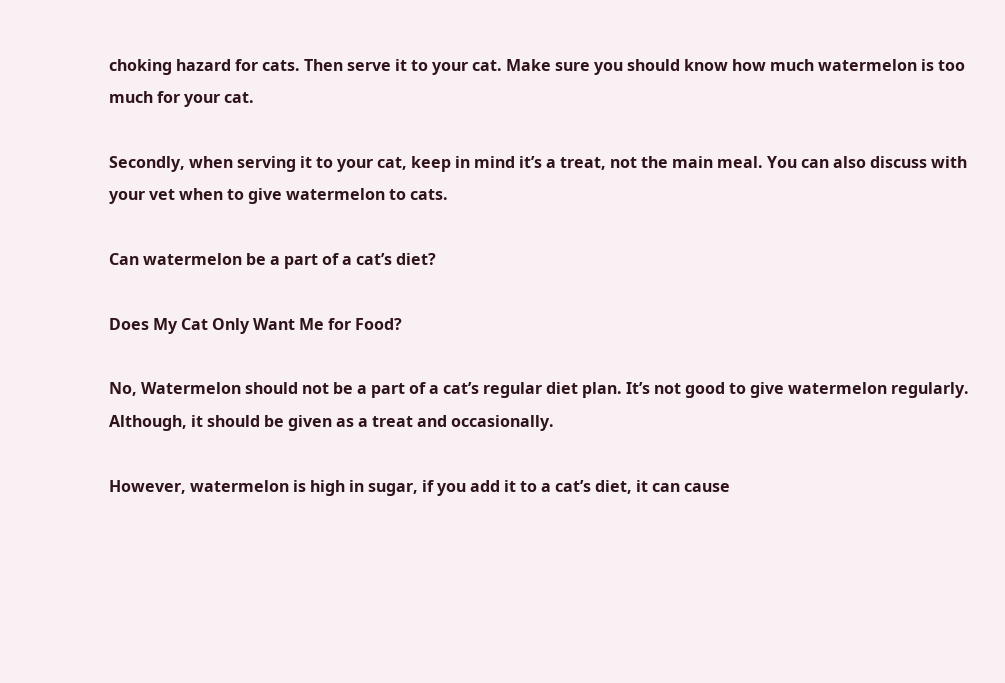choking hazard for cats. Then serve it to your cat. Make sure you should know how much watermelon is too much for your cat.

Secondly, when serving it to your cat, keep in mind it’s a treat, not the main meal. You can also discuss with your vet when to give watermelon to cats.

Can watermelon be a part of a cat’s diet?

Does My Cat Only Want Me for Food?

No, Watermelon should not be a part of a cat’s regular diet plan. It’s not good to give watermelon regularly. Although, it should be given as a treat and occasionally.

However, watermelon is high in sugar, if you add it to a cat’s diet, it can cause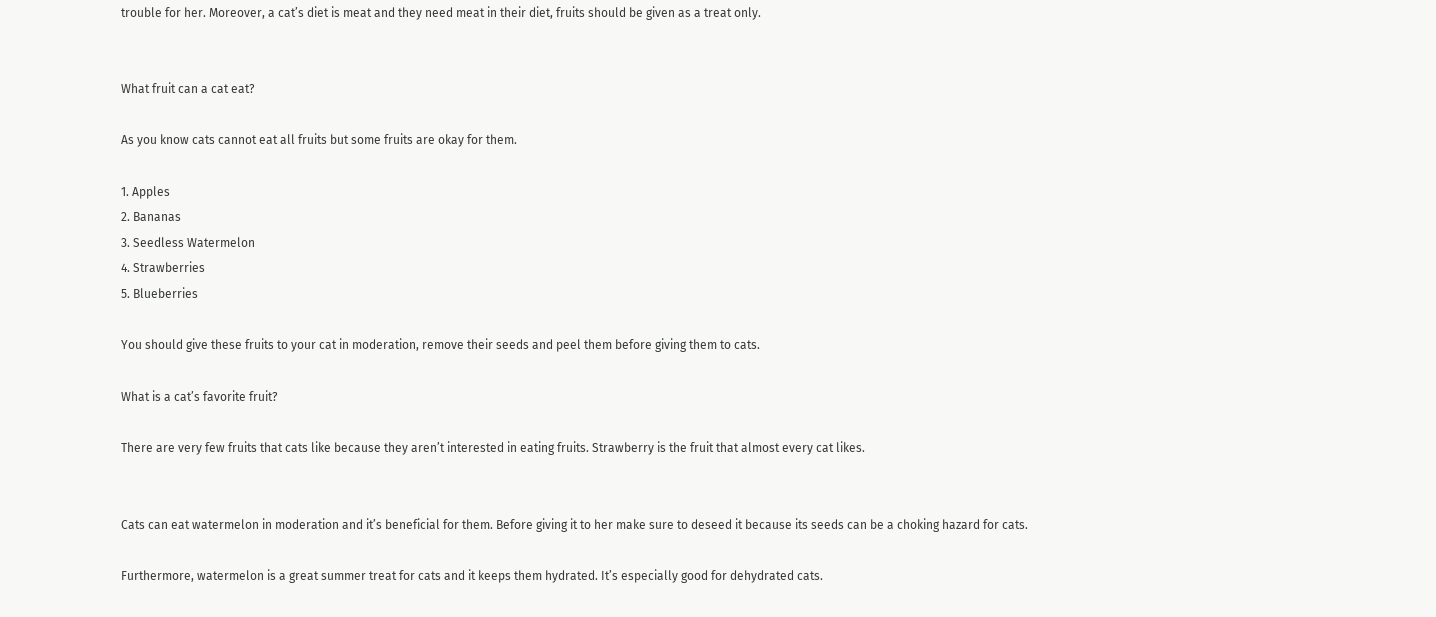trouble for her. Moreover, a cat’s diet is meat and they need meat in their diet, fruits should be given as a treat only.


What fruit can a cat eat?

As you know cats cannot eat all fruits but some fruits are okay for them.

1. Apples
2. Bananas
3. Seedless Watermelon
4. Strawberries
5. Blueberries

You should give these fruits to your cat in moderation, remove their seeds and peel them before giving them to cats.

What is a cat’s favorite fruit?

There are very few fruits that cats like because they aren’t interested in eating fruits. Strawberry is the fruit that almost every cat likes.


Cats can eat watermelon in moderation and it’s beneficial for them. Before giving it to her make sure to deseed it because its seeds can be a choking hazard for cats.

Furthermore, watermelon is a great summer treat for cats and it keeps them hydrated. It’s especially good for dehydrated cats.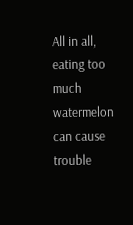All in all, eating too much watermelon can cause trouble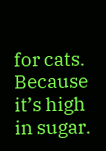for cats. Because it’s high in sugar.